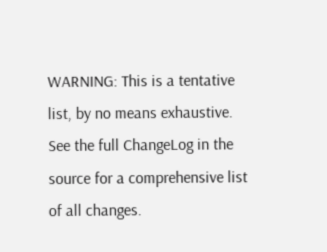WARNING: This is a tentative list, by no means exhaustive. See the full ChangeLog in the source for a comprehensive list of all changes.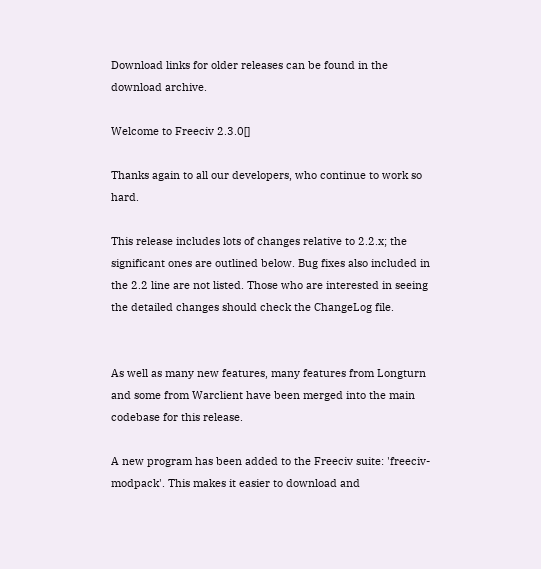Download links for older releases can be found in the download archive.

Welcome to Freeciv 2.3.0[]

Thanks again to all our developers, who continue to work so hard.

This release includes lots of changes relative to 2.2.x; the significant ones are outlined below. Bug fixes also included in the 2.2 line are not listed. Those who are interested in seeing the detailed changes should check the ChangeLog file.


As well as many new features, many features from Longturn and some from Warclient have been merged into the main codebase for this release.

A new program has been added to the Freeciv suite: 'freeciv-modpack'. This makes it easier to download and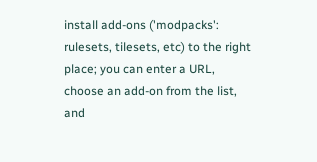install add-ons ('modpacks': rulesets, tilesets, etc) to the right place; you can enter a URL, choose an add-on from the list, and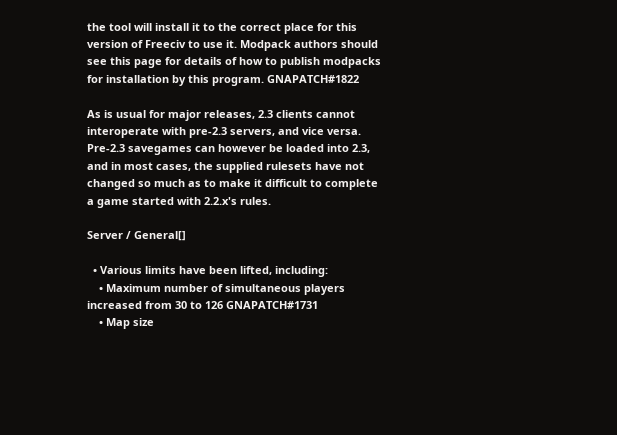the tool will install it to the correct place for this version of Freeciv to use it. Modpack authors should see this page for details of how to publish modpacks for installation by this program. GNAPATCH#1822

As is usual for major releases, 2.3 clients cannot interoperate with pre-2.3 servers, and vice versa. Pre-2.3 savegames can however be loaded into 2.3, and in most cases, the supplied rulesets have not changed so much as to make it difficult to complete a game started with 2.2.x's rules.

Server / General[]

  • Various limits have been lifted, including:
    • Maximum number of simultaneous players increased from 30 to 126 GNAPATCH#1731
    • Map size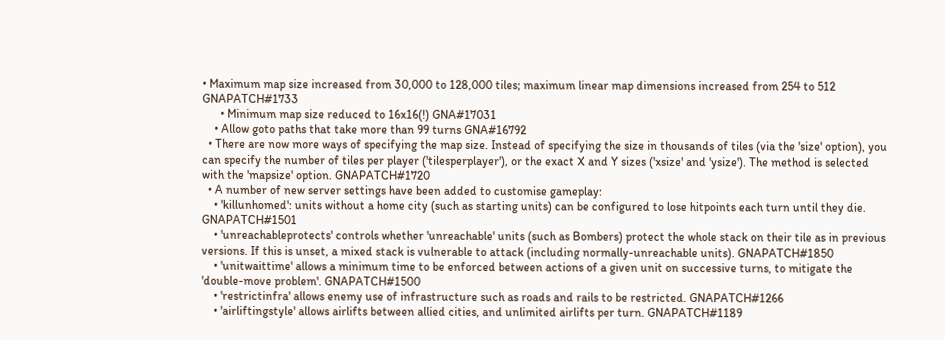• Maximum map size increased from 30,000 to 128,000 tiles; maximum linear map dimensions increased from 254 to 512 GNAPATCH#1733
      • Minimum map size reduced to 16x16(!) GNA#17031
    • Allow goto paths that take more than 99 turns GNA#16792
  • There are now more ways of specifying the map size. Instead of specifying the size in thousands of tiles (via the 'size' option), you can specify the number of tiles per player ('tilesperplayer'), or the exact X and Y sizes ('xsize' and 'ysize'). The method is selected with the 'mapsize' option. GNAPATCH#1720
  • A number of new server settings have been added to customise gameplay:
    • 'killunhomed': units without a home city (such as starting units) can be configured to lose hitpoints each turn until they die. GNAPATCH#1501
    • 'unreachableprotects' controls whether 'unreachable' units (such as Bombers) protect the whole stack on their tile as in previous versions. If this is unset, a mixed stack is vulnerable to attack (including normally-unreachable units). GNAPATCH#1850
    • 'unitwaittime' allows a minimum time to be enforced between actions of a given unit on successive turns, to mitigate the 'double-move problem'. GNAPATCH#1500
    • 'restrictinfra' allows enemy use of infrastructure such as roads and rails to be restricted. GNAPATCH#1266
    • 'airliftingstyle' allows airlifts between allied cities, and unlimited airlifts per turn. GNAPATCH#1189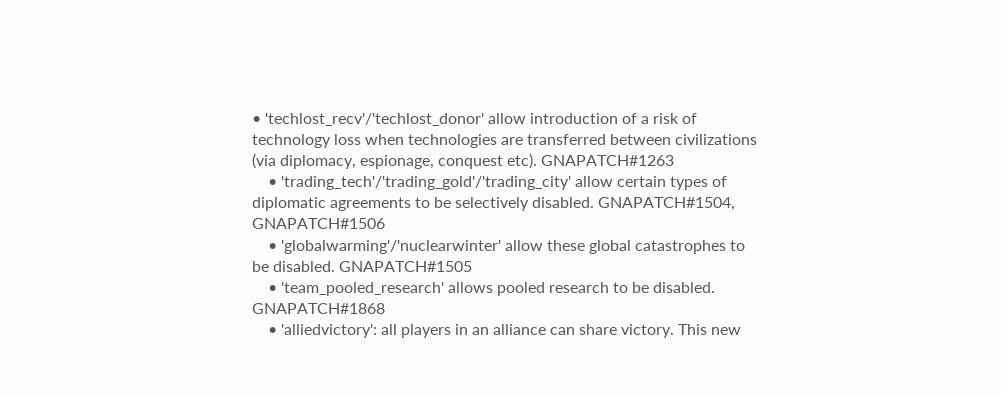• 'techlost_recv'/'techlost_donor' allow introduction of a risk of technology loss when technologies are transferred between civilizations (via diplomacy, espionage, conquest etc). GNAPATCH#1263
    • 'trading_tech'/'trading_gold'/'trading_city' allow certain types of diplomatic agreements to be selectively disabled. GNAPATCH#1504, GNAPATCH#1506
    • 'globalwarming'/'nuclearwinter' allow these global catastrophes to be disabled. GNAPATCH#1505
    • 'team_pooled_research' allows pooled research to be disabled. GNAPATCH#1868
    • 'alliedvictory': all players in an alliance can share victory. This new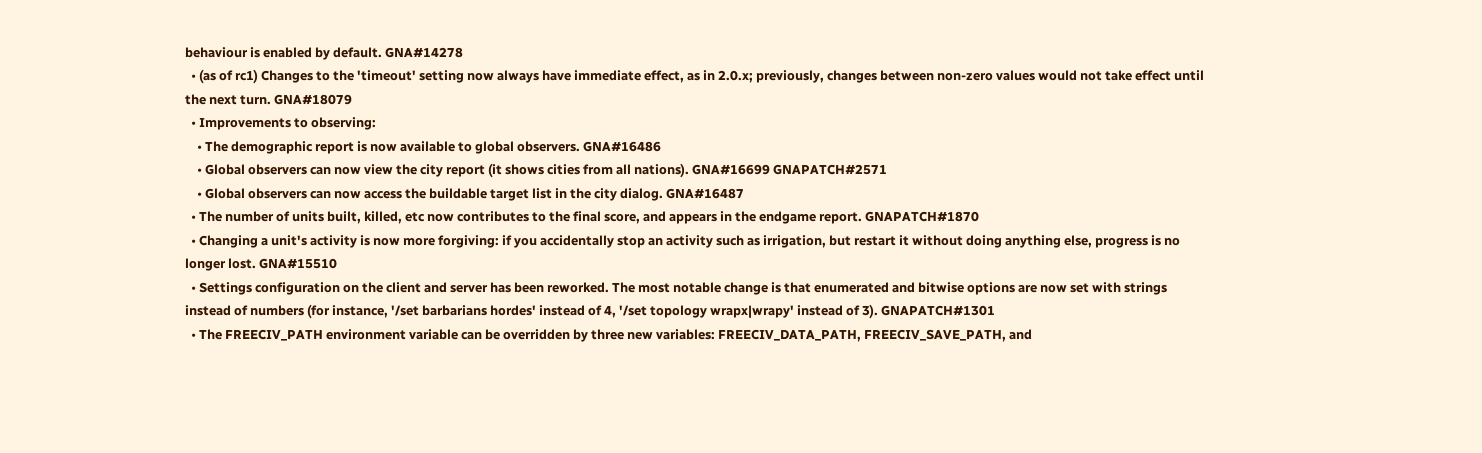behaviour is enabled by default. GNA#14278
  • (as of rc1) Changes to the 'timeout' setting now always have immediate effect, as in 2.0.x; previously, changes between non-zero values would not take effect until the next turn. GNA#18079
  • Improvements to observing:
    • The demographic report is now available to global observers. GNA#16486
    • Global observers can now view the city report (it shows cities from all nations). GNA#16699 GNAPATCH#2571
    • Global observers can now access the buildable target list in the city dialog. GNA#16487
  • The number of units built, killed, etc now contributes to the final score, and appears in the endgame report. GNAPATCH#1870
  • Changing a unit's activity is now more forgiving: if you accidentally stop an activity such as irrigation, but restart it without doing anything else, progress is no longer lost. GNA#15510
  • Settings configuration on the client and server has been reworked. The most notable change is that enumerated and bitwise options are now set with strings instead of numbers (for instance, '/set barbarians hordes' instead of 4, '/set topology wrapx|wrapy' instead of 3). GNAPATCH#1301
  • The FREECIV_PATH environment variable can be overridden by three new variables: FREECIV_DATA_PATH, FREECIV_SAVE_PATH, and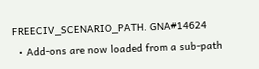FREECIV_SCENARIO_PATH. GNA#14624
  • Add-ons are now loaded from a sub-path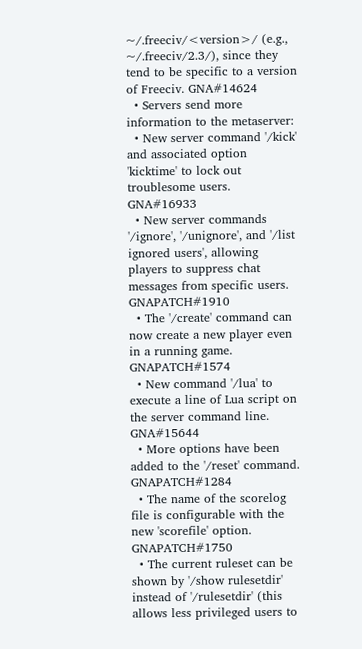~/.freeciv/<version>/ (e.g., ~/.freeciv/2.3/), since they tend to be specific to a version of Freeciv. GNA#14624
  • Servers send more information to the metaserver:
  • New server command '/kick' and associated option 'kicktime' to lock out troublesome users. GNA#16933
  • New server commands '/ignore', '/unignore', and '/list ignored users', allowing players to suppress chat messages from specific users. GNAPATCH#1910
  • The '/create' command can now create a new player even in a running game. GNAPATCH#1574
  • New command '/lua' to execute a line of Lua script on the server command line. GNA#15644
  • More options have been added to the '/reset' command. GNAPATCH#1284
  • The name of the scorelog file is configurable with the new 'scorefile' option. GNAPATCH#1750
  • The current ruleset can be shown by '/show rulesetdir' instead of '/rulesetdir' (this allows less privileged users to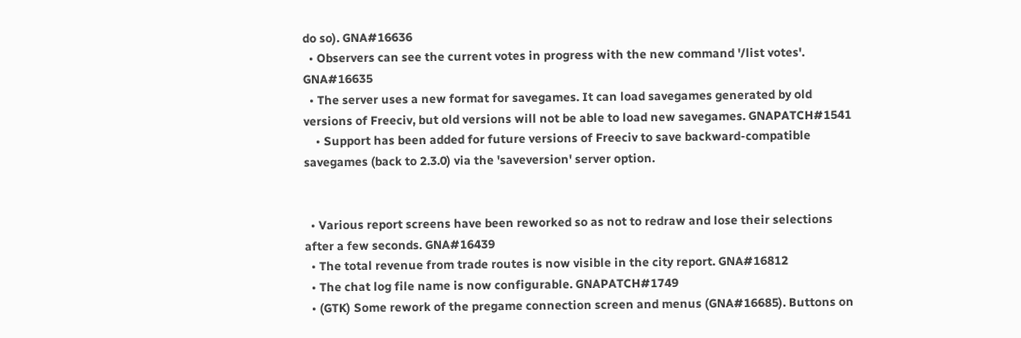do so). GNA#16636
  • Observers can see the current votes in progress with the new command '/list votes'. GNA#16635
  • The server uses a new format for savegames. It can load savegames generated by old versions of Freeciv, but old versions will not be able to load new savegames. GNAPATCH#1541
    • Support has been added for future versions of Freeciv to save backward-compatible savegames (back to 2.3.0) via the 'saveversion' server option.


  • Various report screens have been reworked so as not to redraw and lose their selections after a few seconds. GNA#16439
  • The total revenue from trade routes is now visible in the city report. GNA#16812
  • The chat log file name is now configurable. GNAPATCH#1749
  • (GTK) Some rework of the pregame connection screen and menus (GNA#16685). Buttons on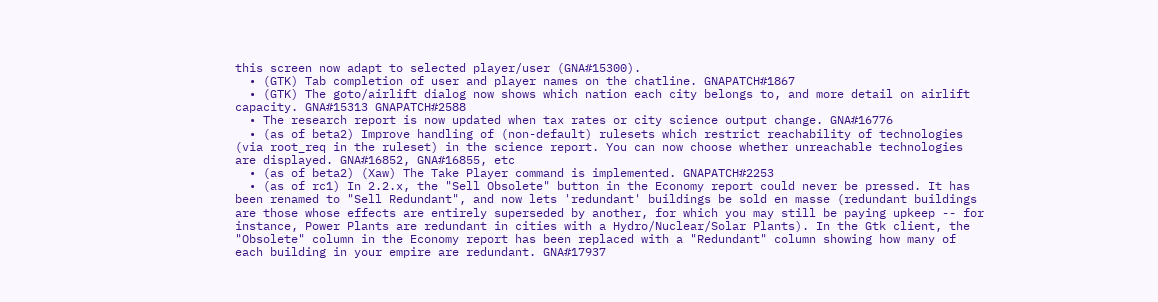this screen now adapt to selected player/user (GNA#15300).
  • (GTK) Tab completion of user and player names on the chatline. GNAPATCH#1867
  • (GTK) The goto/airlift dialog now shows which nation each city belongs to, and more detail on airlift capacity. GNA#15313 GNAPATCH#2588
  • The research report is now updated when tax rates or city science output change. GNA#16776
  • (as of beta2) Improve handling of (non-default) rulesets which restrict reachability of technologies (via root_req in the ruleset) in the science report. You can now choose whether unreachable technologies are displayed. GNA#16852, GNA#16855, etc
  • (as of beta2) (Xaw) The Take Player command is implemented. GNAPATCH#2253
  • (as of rc1) In 2.2.x, the "Sell Obsolete" button in the Economy report could never be pressed. It has been renamed to "Sell Redundant", and now lets 'redundant' buildings be sold en masse (redundant buildings are those whose effects are entirely superseded by another, for which you may still be paying upkeep -- for instance, Power Plants are redundant in cities with a Hydro/Nuclear/Solar Plants). In the Gtk client, the "Obsolete" column in the Economy report has been replaced with a "Redundant" column showing how many of each building in your empire are redundant. GNA#17937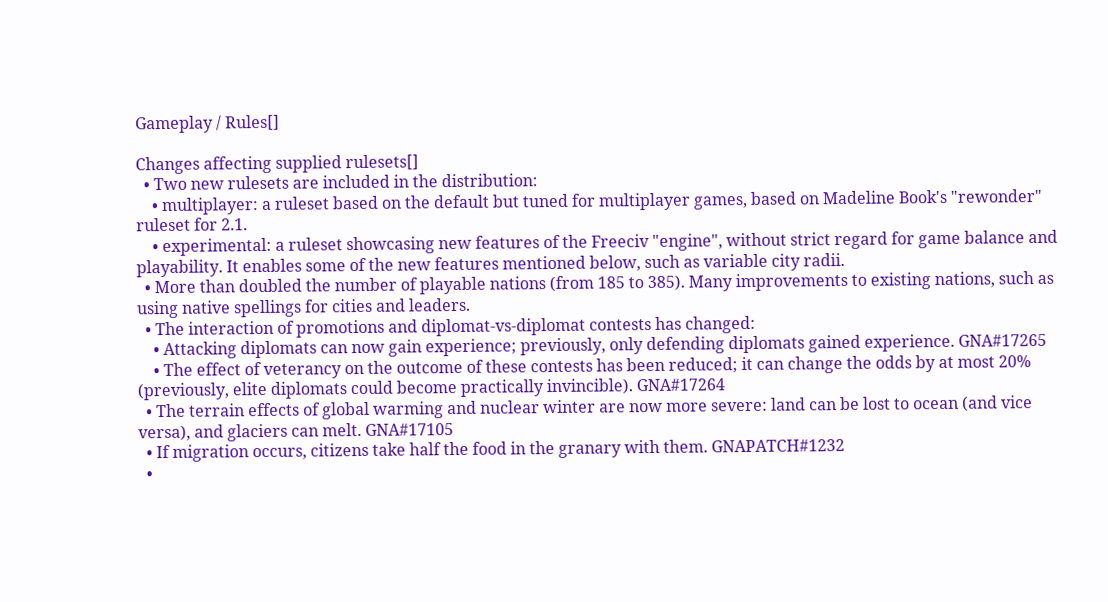Gameplay / Rules[]

Changes affecting supplied rulesets[]
  • Two new rulesets are included in the distribution:
    • multiplayer: a ruleset based on the default but tuned for multiplayer games, based on Madeline Book's "rewonder" ruleset for 2.1.
    • experimental: a ruleset showcasing new features of the Freeciv "engine", without strict regard for game balance and playability. It enables some of the new features mentioned below, such as variable city radii.
  • More than doubled the number of playable nations (from 185 to 385). Many improvements to existing nations, such as using native spellings for cities and leaders.
  • The interaction of promotions and diplomat-vs-diplomat contests has changed:
    • Attacking diplomats can now gain experience; previously, only defending diplomats gained experience. GNA#17265
    • The effect of veterancy on the outcome of these contests has been reduced; it can change the odds by at most 20% (previously, elite diplomats could become practically invincible). GNA#17264
  • The terrain effects of global warming and nuclear winter are now more severe: land can be lost to ocean (and vice versa), and glaciers can melt. GNA#17105
  • If migration occurs, citizens take half the food in the granary with them. GNAPATCH#1232
  •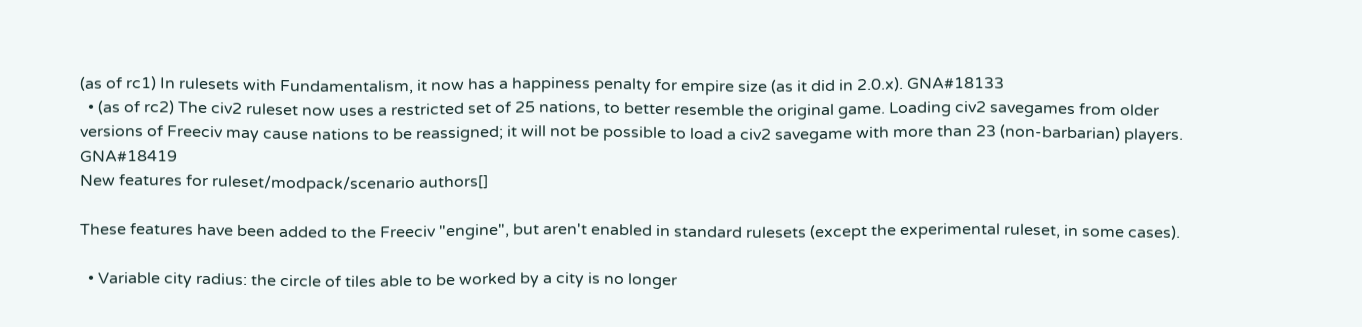(as of rc1) In rulesets with Fundamentalism, it now has a happiness penalty for empire size (as it did in 2.0.x). GNA#18133
  • (as of rc2) The civ2 ruleset now uses a restricted set of 25 nations, to better resemble the original game. Loading civ2 savegames from older versions of Freeciv may cause nations to be reassigned; it will not be possible to load a civ2 savegame with more than 23 (non-barbarian) players. GNA#18419
New features for ruleset/modpack/scenario authors[]

These features have been added to the Freeciv "engine", but aren't enabled in standard rulesets (except the experimental ruleset, in some cases).

  • Variable city radius: the circle of tiles able to be worked by a city is no longer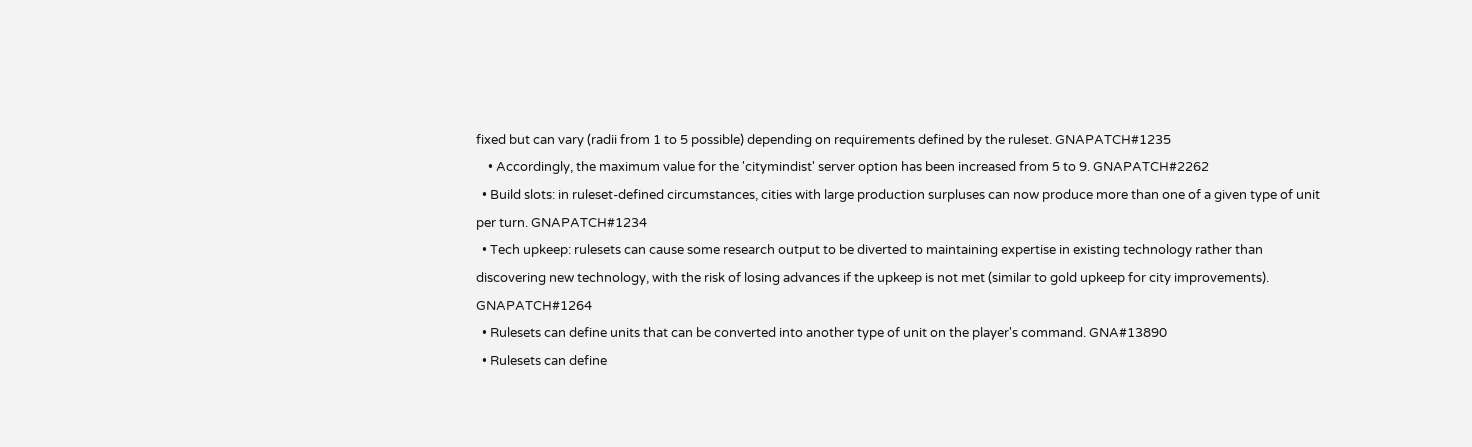fixed but can vary (radii from 1 to 5 possible) depending on requirements defined by the ruleset. GNAPATCH#1235
    • Accordingly, the maximum value for the 'citymindist' server option has been increased from 5 to 9. GNAPATCH#2262
  • Build slots: in ruleset-defined circumstances, cities with large production surpluses can now produce more than one of a given type of unit per turn. GNAPATCH#1234
  • Tech upkeep: rulesets can cause some research output to be diverted to maintaining expertise in existing technology rather than discovering new technology, with the risk of losing advances if the upkeep is not met (similar to gold upkeep for city improvements). GNAPATCH#1264
  • Rulesets can define units that can be converted into another type of unit on the player's command. GNA#13890
  • Rulesets can define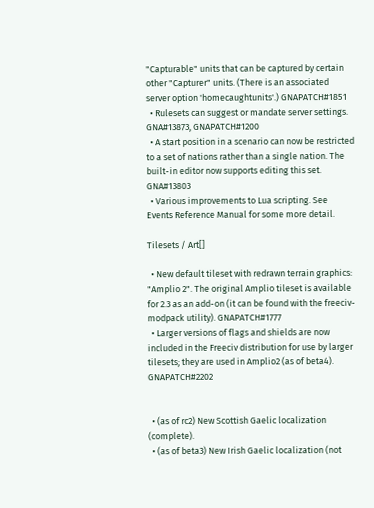"Capturable" units that can be captured by certain other "Capturer" units. (There is an associated server option 'homecaughtunits'.) GNAPATCH#1851
  • Rulesets can suggest or mandate server settings. GNA#13873, GNAPATCH#1200
  • A start position in a scenario can now be restricted to a set of nations rather than a single nation. The built-in editor now supports editing this set. GNA#13803
  • Various improvements to Lua scripting. See Events Reference Manual for some more detail.

Tilesets / Art[]

  • New default tileset with redrawn terrain graphics: "Amplio 2". The original Amplio tileset is available for 2.3 as an add-on (it can be found with the freeciv-modpack utility). GNAPATCH#1777
  • Larger versions of flags and shields are now included in the Freeciv distribution for use by larger tilesets; they are used in Amplio2 (as of beta4). GNAPATCH#2202


  • (as of rc2) New Scottish Gaelic localization (complete).
  • (as of beta3) New Irish Gaelic localization (not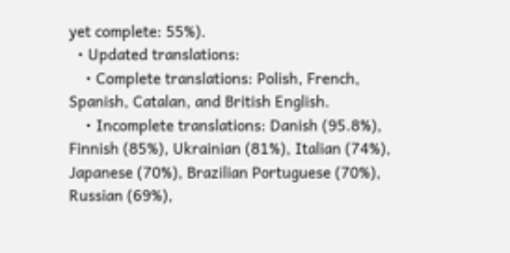yet complete: 55%).
  • Updated translations:
    • Complete translations: Polish, French, Spanish, Catalan, and British English.
    • Incomplete translations: Danish (95.8%), Finnish (85%), Ukrainian (81%), Italian (74%), Japanese (70%), Brazilian Portuguese (70%), Russian (69%),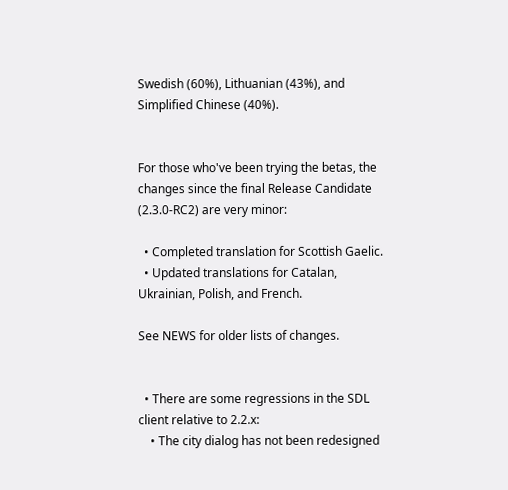Swedish (60%), Lithuanian (43%), and Simplified Chinese (40%).


For those who've been trying the betas, the changes since the final Release Candidate (2.3.0-RC2) are very minor:

  • Completed translation for Scottish Gaelic.
  • Updated translations for Catalan, Ukrainian, Polish, and French.

See NEWS for older lists of changes.


  • There are some regressions in the SDL client relative to 2.2.x:
    • The city dialog has not been redesigned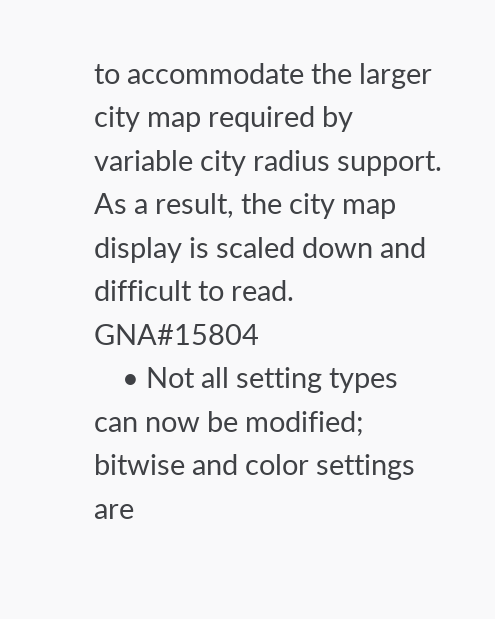to accommodate the larger city map required by variable city radius support. As a result, the city map display is scaled down and difficult to read. GNA#15804
    • Not all setting types can now be modified; bitwise and color settings are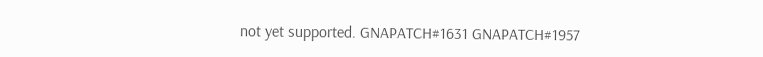not yet supported. GNAPATCH#1631 GNAPATCH#1957